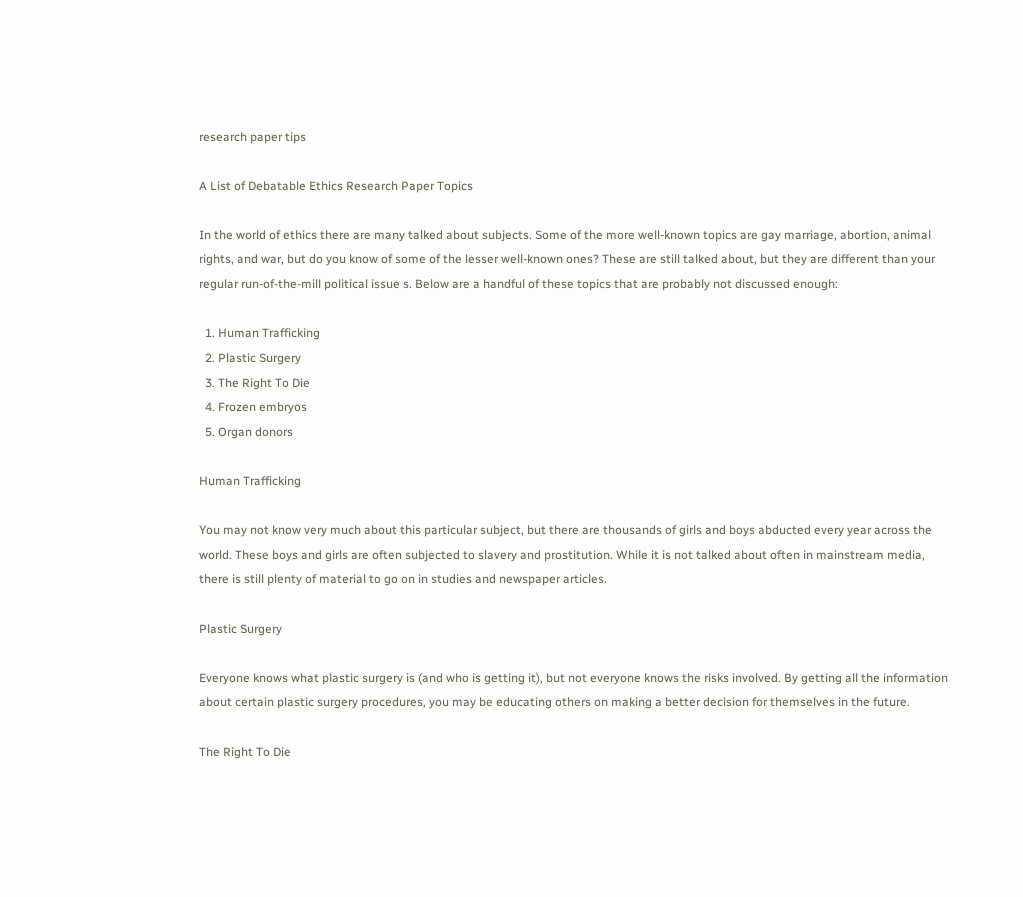research paper tips

A List of Debatable Ethics Research Paper Topics

In the world of ethics there are many talked about subjects. Some of the more well-known topics are gay marriage, abortion, animal rights, and war, but do you know of some of the lesser well-known ones? These are still talked about, but they are different than your regular run-of-the-mill political issue s. Below are a handful of these topics that are probably not discussed enough:

  1. Human Trafficking
  2. Plastic Surgery
  3. The Right To Die
  4. Frozen embryos
  5. Organ donors

Human Trafficking

You may not know very much about this particular subject, but there are thousands of girls and boys abducted every year across the world. These boys and girls are often subjected to slavery and prostitution. While it is not talked about often in mainstream media, there is still plenty of material to go on in studies and newspaper articles.

Plastic Surgery

Everyone knows what plastic surgery is (and who is getting it), but not everyone knows the risks involved. By getting all the information about certain plastic surgery procedures, you may be educating others on making a better decision for themselves in the future.

The Right To Die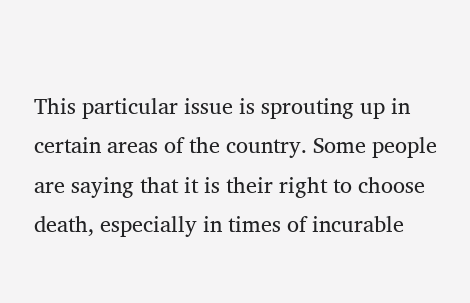This particular issue is sprouting up in certain areas of the country. Some people are saying that it is their right to choose death, especially in times of incurable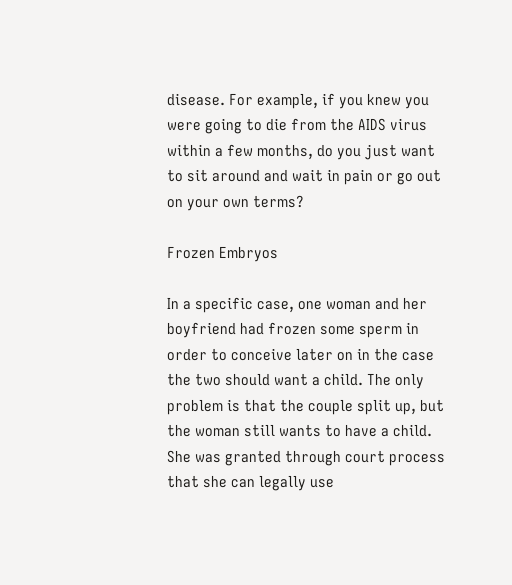disease. For example, if you knew you were going to die from the AIDS virus within a few months, do you just want to sit around and wait in pain or go out on your own terms?

Frozen Embryos

In a specific case, one woman and her boyfriend had frozen some sperm in order to conceive later on in the case the two should want a child. The only problem is that the couple split up, but the woman still wants to have a child. She was granted through court process that she can legally use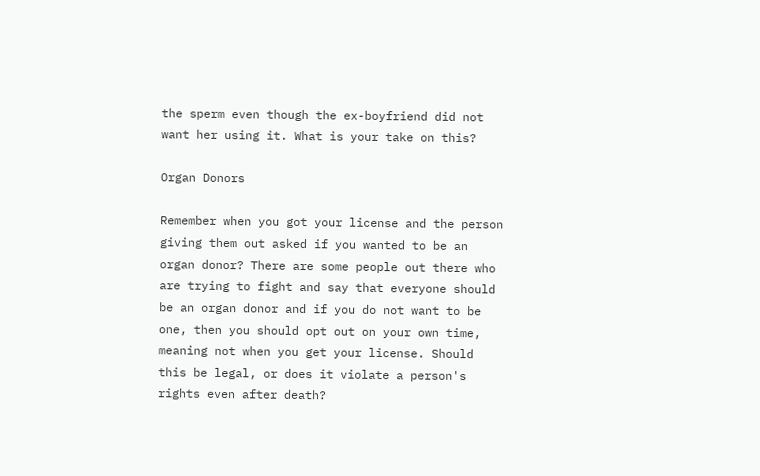the sperm even though the ex-boyfriend did not want her using it. What is your take on this?

Organ Donors

Remember when you got your license and the person giving them out asked if you wanted to be an organ donor? There are some people out there who are trying to fight and say that everyone should be an organ donor and if you do not want to be one, then you should opt out on your own time, meaning not when you get your license. Should this be legal, or does it violate a person's rights even after death?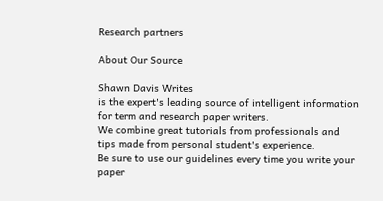Research partners

About Our Source

Shawn Davis Writes
is the expert's leading source of intelligent information for term and research paper writers.
We combine great tutorials from professionals and tips made from personal student's experience.
Be sure to use our guidelines every time you write your paper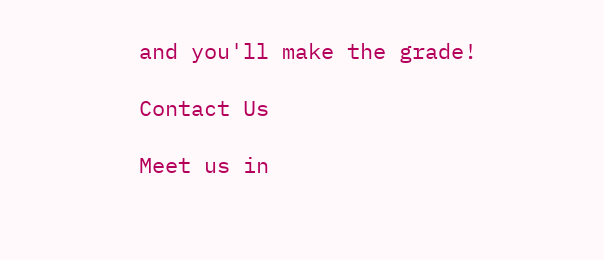and you'll make the grade!

Contact Us

Meet us in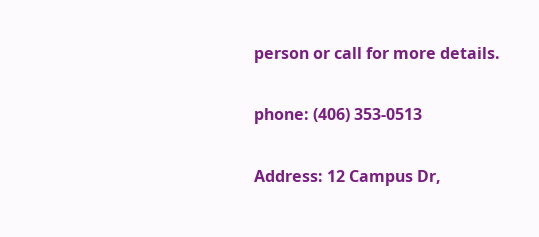person or call for more details.

phone: (406) 353-0513

Address: 12 Campus Dr,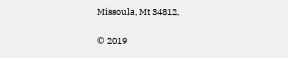Missoula, Mt 34812,

© 2019